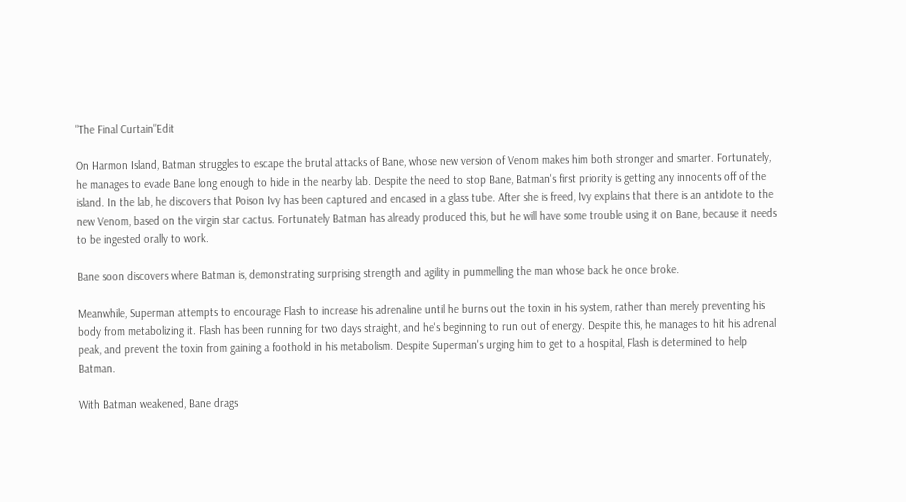"The Final Curtain"Edit

On Harmon Island, Batman struggles to escape the brutal attacks of Bane, whose new version of Venom makes him both stronger and smarter. Fortunately, he manages to evade Bane long enough to hide in the nearby lab. Despite the need to stop Bane, Batman's first priority is getting any innocents off of the island. In the lab, he discovers that Poison Ivy has been captured and encased in a glass tube. After she is freed, Ivy explains that there is an antidote to the new Venom, based on the virgin star cactus. Fortunately Batman has already produced this, but he will have some trouble using it on Bane, because it needs to be ingested orally to work.

Bane soon discovers where Batman is, demonstrating surprising strength and agility in pummelling the man whose back he once broke.

Meanwhile, Superman attempts to encourage Flash to increase his adrenaline until he burns out the toxin in his system, rather than merely preventing his body from metabolizing it. Flash has been running for two days straight, and he's beginning to run out of energy. Despite this, he manages to hit his adrenal peak, and prevent the toxin from gaining a foothold in his metabolism. Despite Superman's urging him to get to a hospital, Flash is determined to help Batman.

With Batman weakened, Bane drags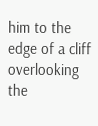him to the edge of a cliff overlooking the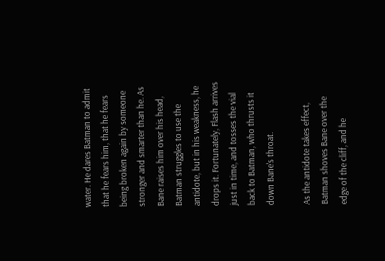water. He dares Batman to admit that he fears him, that he fears being broken again by someone stronger and smarter than he. As Bane raises him over his head, Batman struggles to use the antidote, but in his weakness, he drops it. Fortunately, Flash arrives just in time, and tosses the vial back to Batman, who thrusts it down Bane's throat.

As the antidote takes effect, Batman shoves Bane over the edge of the cliff, and he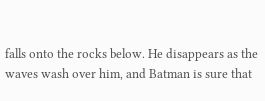falls onto the rocks below. He disappears as the waves wash over him, and Batman is sure that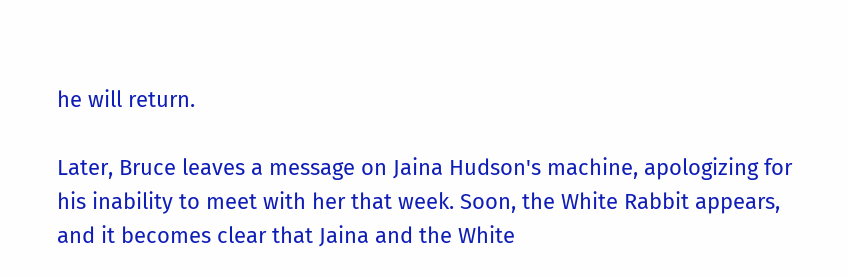he will return.

Later, Bruce leaves a message on Jaina Hudson's machine, apologizing for his inability to meet with her that week. Soon, the White Rabbit appears, and it becomes clear that Jaina and the White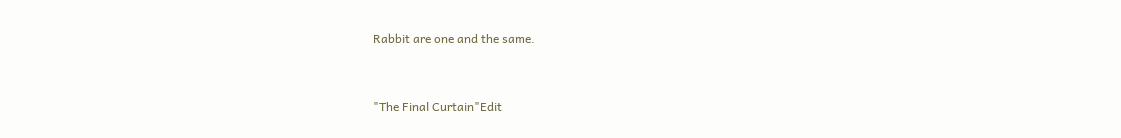Rabbit are one and the same.


"The Final Curtain"Edit